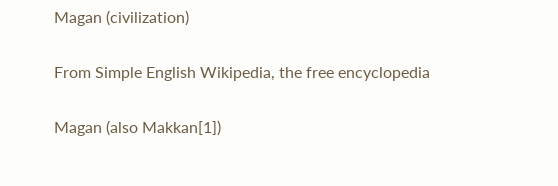Magan (civilization)

From Simple English Wikipedia, the free encyclopedia

Magan (also Makkan[1])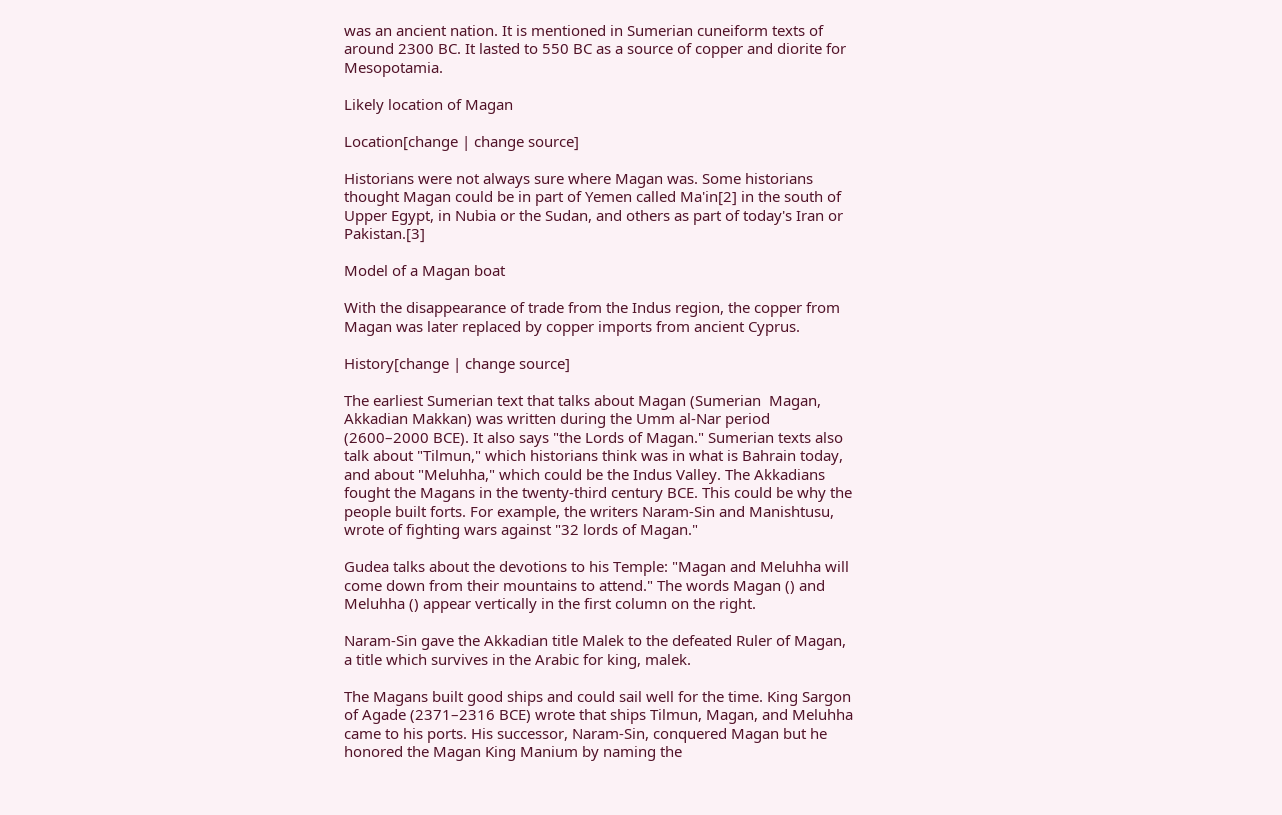was an ancient nation. It is mentioned in Sumerian cuneiform texts of around 2300 BC. It lasted to 550 BC as a source of copper and diorite for Mesopotamia.

Likely location of Magan

Location[change | change source]

Historians were not always sure where Magan was. Some historians thought Magan could be in part of Yemen called Ma'in[2] in the south of Upper Egypt, in Nubia or the Sudan, and others as part of today's Iran or Pakistan.[3]

Model of a Magan boat

With the disappearance of trade from the Indus region, the copper from Magan was later replaced by copper imports from ancient Cyprus.

History[change | change source]

The earliest Sumerian text that talks about Magan (Sumerian  Magan, Akkadian Makkan) was written during the Umm al-Nar period (2600–2000 BCE). It also says "the Lords of Magan." Sumerian texts also talk about "Tilmun," which historians think was in what is Bahrain today, and about "Meluhha," which could be the Indus Valley. The Akkadians fought the Magans in the twenty-third century BCE. This could be why the people built forts. For example, the writers Naram-Sin and Manishtusu, wrote of fighting wars against "32 lords of Magan."

Gudea talks about the devotions to his Temple: "Magan and Meluhha will come down from their mountains to attend." The words Magan () and Meluhha () appear vertically in the first column on the right.

Naram-Sin gave the Akkadian title Malek to the defeated Ruler of Magan, a title which survives in the Arabic for king, malek.

The Magans built good ships and could sail well for the time. King Sargon of Agade (2371–2316 BCE) wrote that ships Tilmun, Magan, and Meluhha came to his ports. His successor, Naram-Sin, conquered Magan but he honored the Magan King Manium by naming the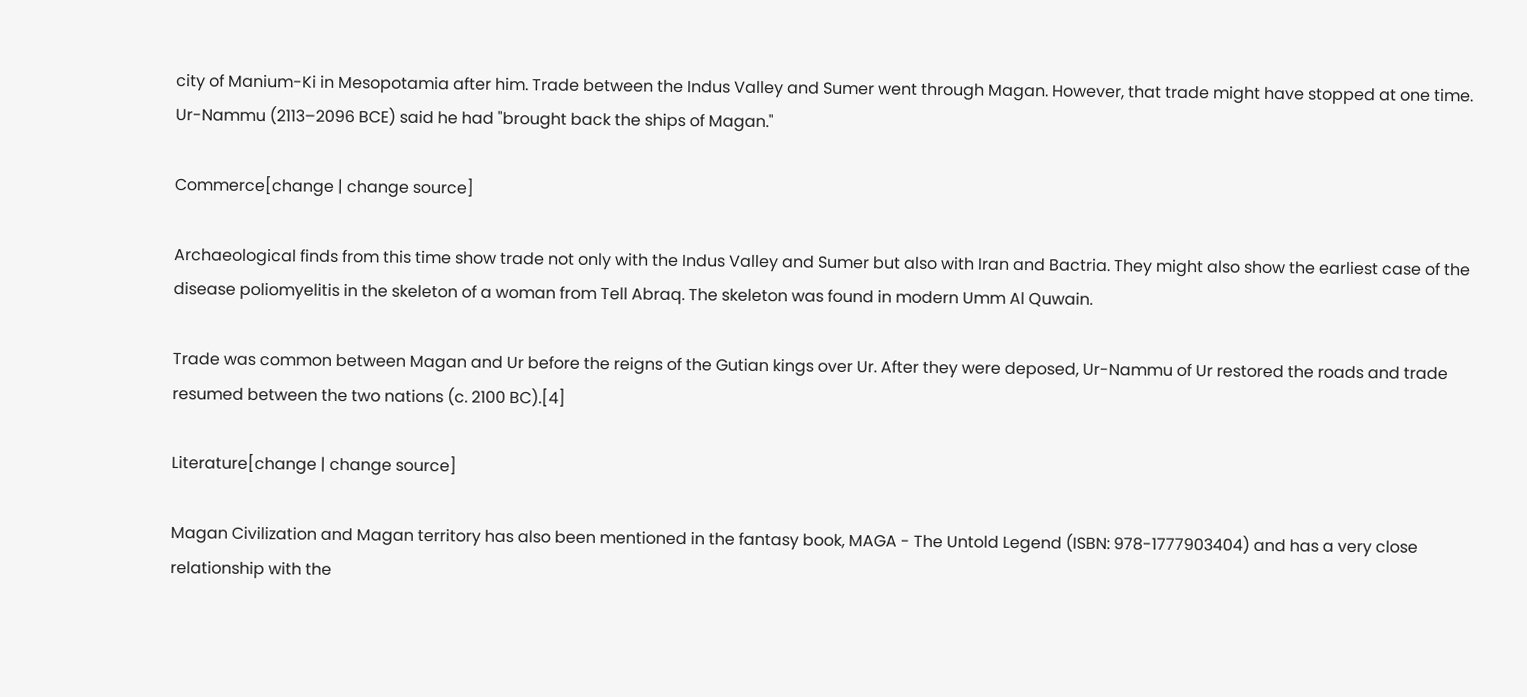city of Manium-Ki in Mesopotamia after him. Trade between the Indus Valley and Sumer went through Magan. However, that trade might have stopped at one time. Ur-Nammu (2113–2096 BCE) said he had "brought back the ships of Magan."

Commerce[change | change source]

Archaeological finds from this time show trade not only with the Indus Valley and Sumer but also with Iran and Bactria. They might also show the earliest case of the disease poliomyelitis in the skeleton of a woman from Tell Abraq. The skeleton was found in modern Umm Al Quwain.

Trade was common between Magan and Ur before the reigns of the Gutian kings over Ur. After they were deposed, Ur-Nammu of Ur restored the roads and trade resumed between the two nations (c. 2100 BC).[4]

Literature[change | change source]

Magan Civilization and Magan territory has also been mentioned in the fantasy book, MAGA - The Untold Legend (ISBN: 978-1777903404) and has a very close relationship with the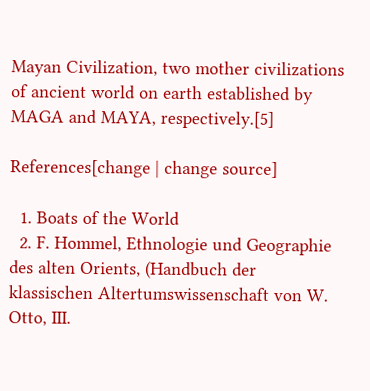Mayan Civilization, two mother civilizations of ancient world on earth established by MAGA and MAYA, respectively.[5]

References[change | change source]

  1. Boats of the World
  2. F. Hommel, Ethnologie und Geographie des alten Orients, (Handbuch der klassischen Altertumswissenschaft von W. Otto, III.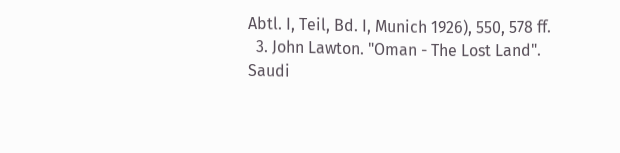Abtl. I, Teil, Bd. I, Munich 1926), 550, 578 ff.
  3. John Lawton. "Oman - The Lost Land". Saudi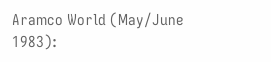Aramco World (May/June 1983):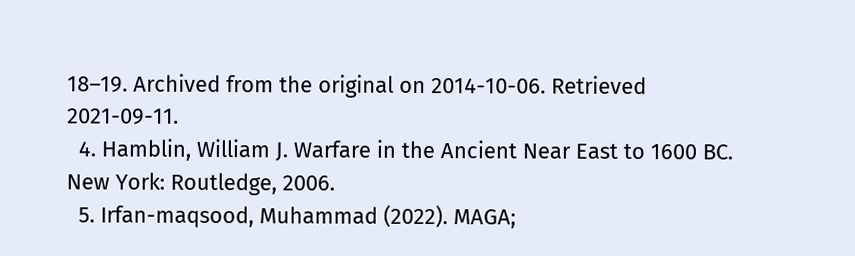18–19. Archived from the original on 2014-10-06. Retrieved 2021-09-11.
  4. Hamblin, William J. Warfare in the Ancient Near East to 1600 BC. New York: Routledge, 2006.
  5. Irfan-maqsood, Muhammad (2022). MAGA;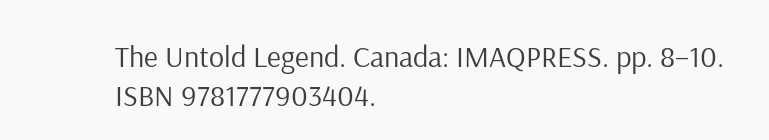The Untold Legend. Canada: IMAQPRESS. pp. 8–10. ISBN 9781777903404.